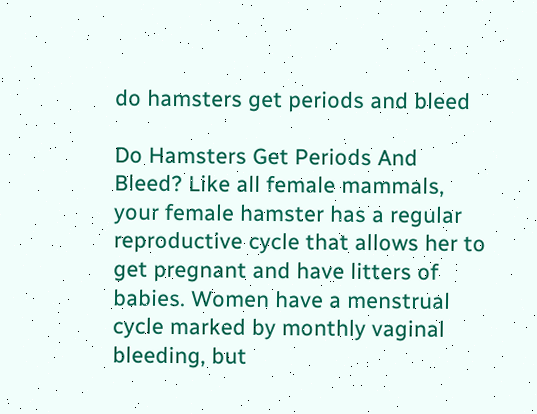do hamsters get periods and bleed

Do Hamsters Get Periods And Bleed? Like all female mammals, your female hamster has a regular reproductive cycle that allows her to get pregnant and have litters of babies. Women have a menstrual cycle marked by monthly vaginal bleeding, but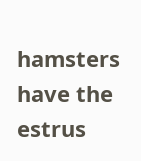hamsters have the estrus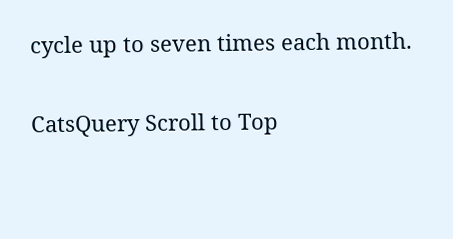cycle up to seven times each month.

CatsQuery Scroll to Top